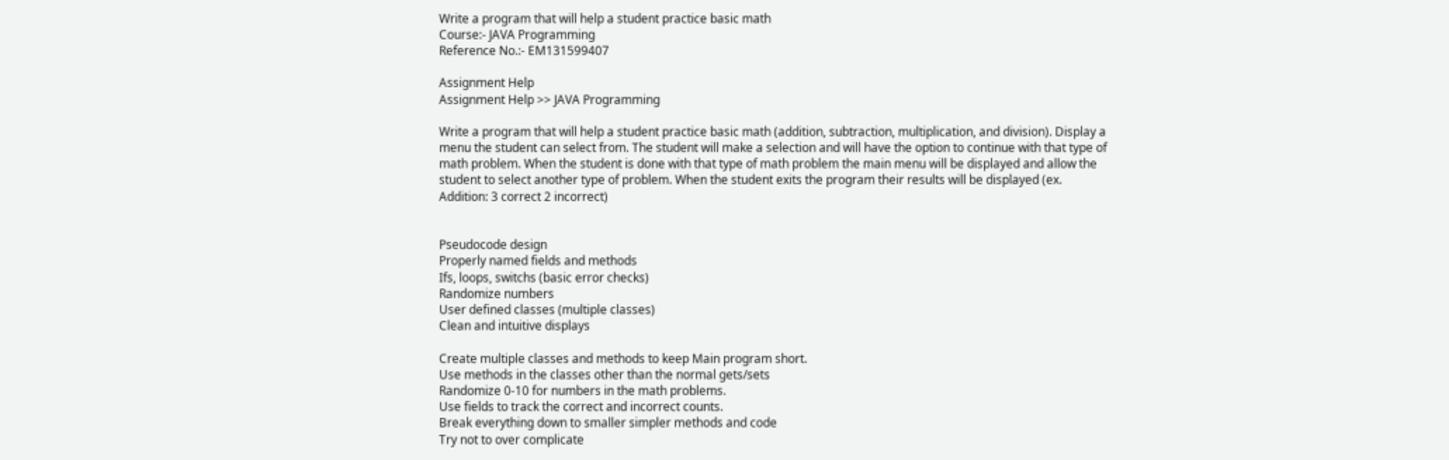Write a program that will help a student practice basic math
Course:- JAVA Programming
Reference No.:- EM131599407

Assignment Help
Assignment Help >> JAVA Programming

Write a program that will help a student practice basic math (addition, subtraction, multiplication, and division). Display a menu the student can select from. The student will make a selection and will have the option to continue with that type of math problem. When the student is done with that type of math problem the main menu will be displayed and allow the student to select another type of problem. When the student exits the program their results will be displayed (ex. Addition: 3 correct 2 incorrect)


Pseudocode design
Properly named fields and methods
Ifs, loops, switchs (basic error checks)
Randomize numbers
User defined classes (multiple classes)
Clean and intuitive displays

Create multiple classes and methods to keep Main program short.
Use methods in the classes other than the normal gets/sets
Randomize 0-10 for numbers in the math problems.
Use fields to track the correct and incorrect counts.
Break everything down to smaller simpler methods and code
Try not to over complicate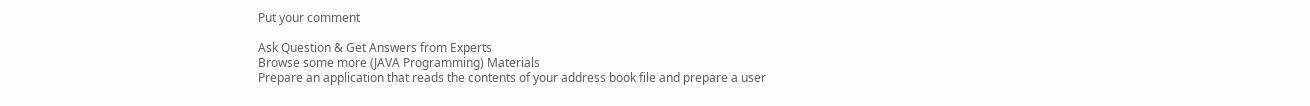Put your comment

Ask Question & Get Answers from Experts
Browse some more (JAVA Programming) Materials
Prepare an application that reads the contents of your address book file and prepare a user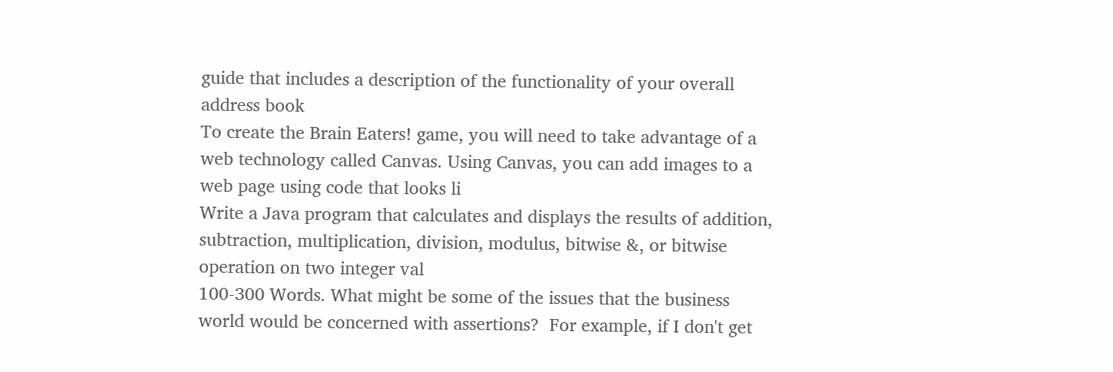guide that includes a description of the functionality of your overall address book
To create the Brain Eaters! game, you will need to take advantage of a web technology called Canvas. Using Canvas, you can add images to a web page using code that looks li
Write a Java program that calculates and displays the results of addition, subtraction, multiplication, division, modulus, bitwise &, or bitwise operation on two integer val
100-300 Words. What might be some of the issues that the business world would be concerned with assertions?  For example, if I don't get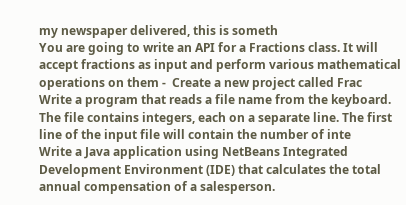my newspaper delivered, this is someth
You are going to write an API for a Fractions class. It will accept fractions as input and perform various mathematical operations on them -  Create a new project called Frac
Write a program that reads a file name from the keyboard. The file contains integers, each on a separate line. The first line of the input file will contain the number of inte
Write a Java application using NetBeans Integrated Development Environment (IDE) that calculates the total annual compensation of a salesperson.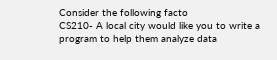Consider the following facto
CS210- A local city would like you to write a program to help them analyze data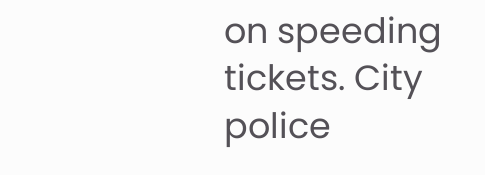on speeding tickets. City police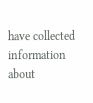have collected information about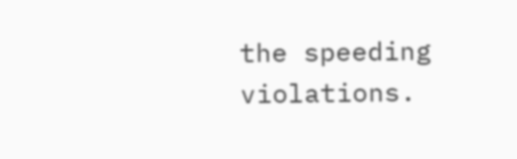the speeding violations.